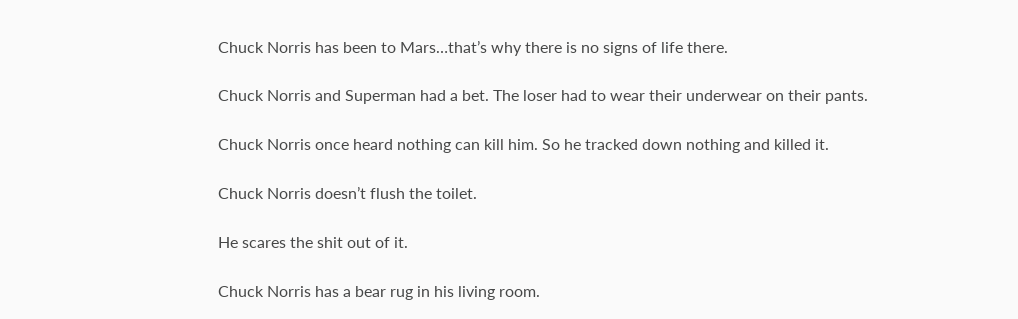Chuck Norris has been to Mars…that’s why there is no signs of life there.

Chuck Norris and Superman had a bet. The loser had to wear their underwear on their pants.

Chuck Norris once heard nothing can kill him. So he tracked down nothing and killed it.

Chuck Norris doesn’t flush the toilet.

He scares the shit out of it.

Chuck Norris has a bear rug in his living room.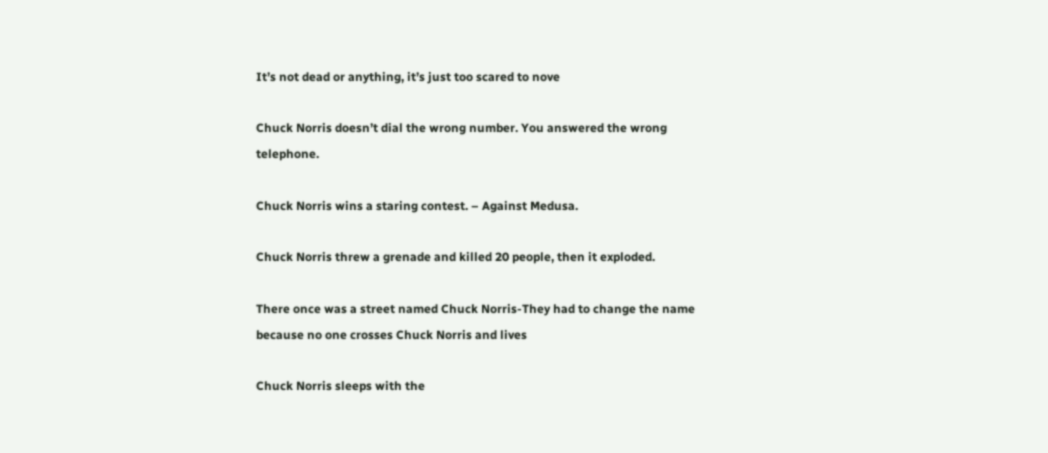It’s not dead or anything, it’s just too scared to nove

Chuck Norris doesn’t dial the wrong number. You answered the wrong telephone.

Chuck Norris wins a staring contest. – Against Medusa.

Chuck Norris threw a grenade and killed 20 people, then it exploded.

There once was a street named Chuck Norris-They had to change the name because no one crosses Chuck Norris and lives

Chuck Norris sleeps with the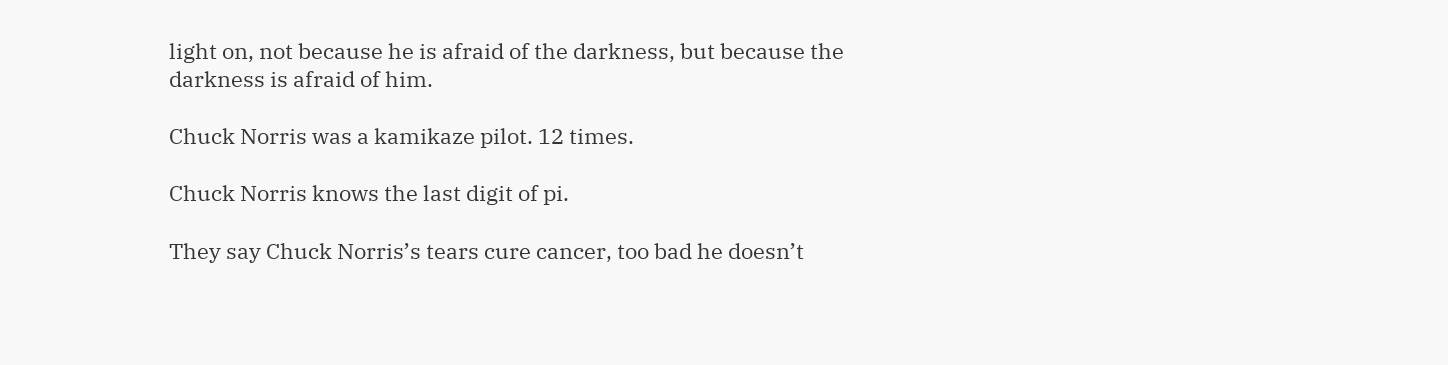light on, not because he is afraid of the darkness, but because the darkness is afraid of him.

Chuck Norris was a kamikaze pilot. 12 times.

Chuck Norris knows the last digit of pi.

They say Chuck Norris’s tears cure cancer, too bad he doesn’t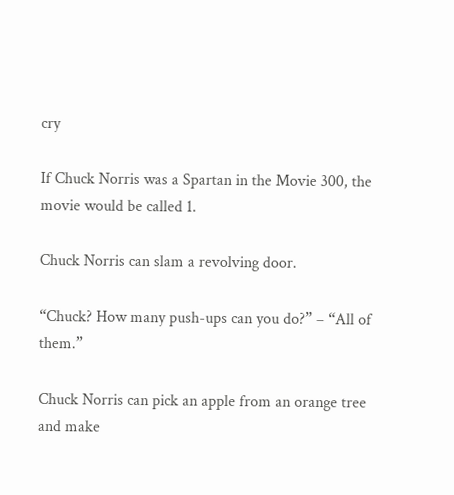cry

If Chuck Norris was a Spartan in the Movie 300, the movie would be called 1.

Chuck Norris can slam a revolving door.

“Chuck? How many push-ups can you do?” – “All of them.”

Chuck Norris can pick an apple from an orange tree and make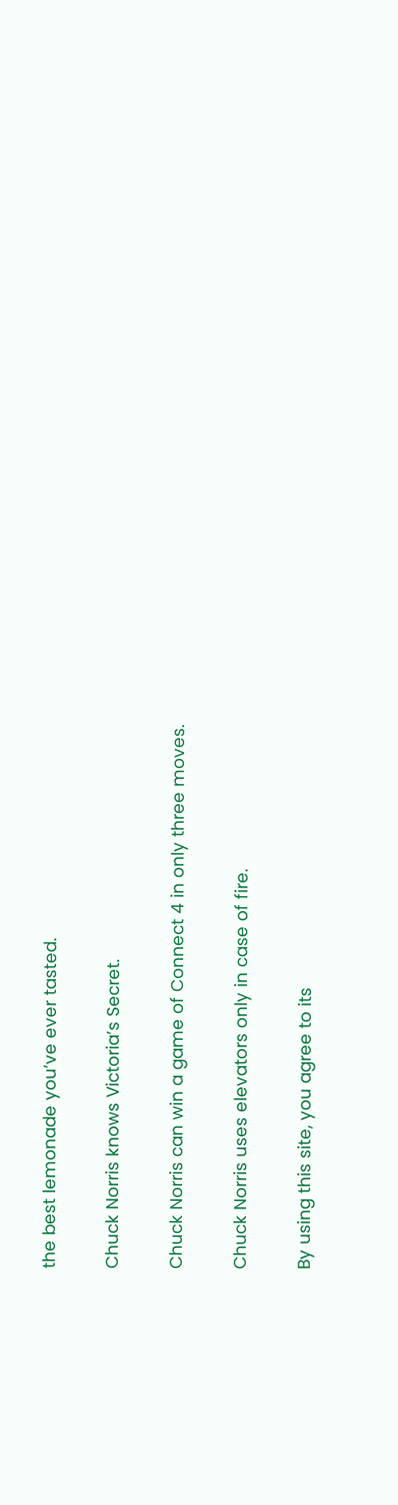the best lemonade you’ve ever tasted.

Chuck Norris knows Victoria’s Secret.

Chuck Norris can win a game of Connect 4 in only three moves.

Chuck Norris uses elevators only in case of fire.

By using this site, you agree to its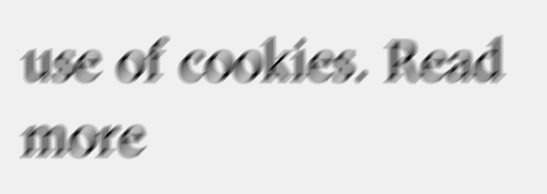use of cookies. Read more